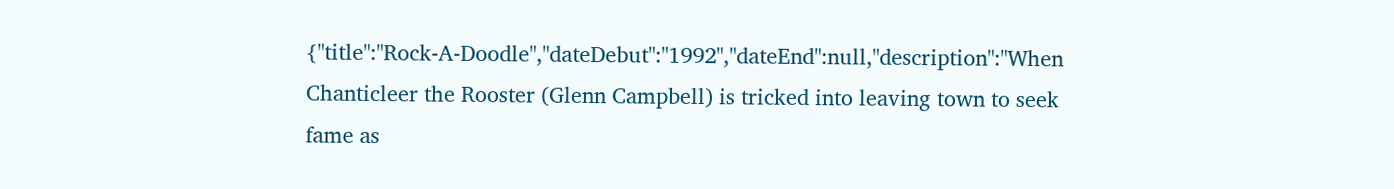{"title":"Rock-A-Doodle","dateDebut":"1992","dateEnd":null,"description":"When Chanticleer the Rooster (Glenn Campbell) is tricked into leaving town to seek fame as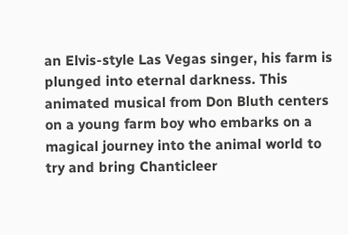an Elvis-style Las Vegas singer, his farm is plunged into eternal darkness. This animated musical from Don Bluth centers on a young farm boy who embarks on a magical journey into the animal world to try and bring Chanticleer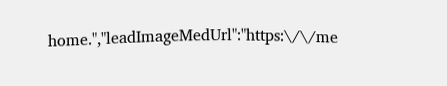home.","leadImageMedUrl":"https:\/\/me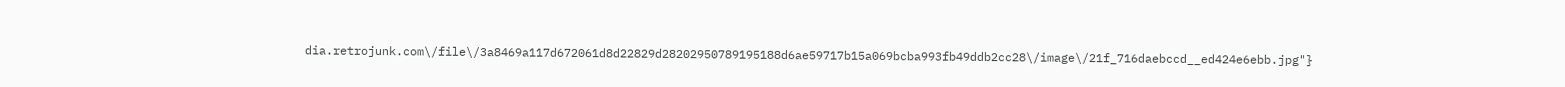dia.retrojunk.com\/file\/3a8469a117d672061d8d22829d28202950789195188d6ae59717b15a069bcba993fb49ddb2cc28\/image\/21f_716daebccd__ed424e6ebb.jpg"}